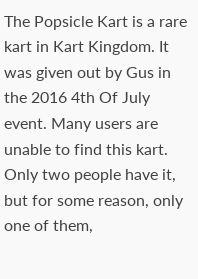The Popsicle Kart is a rare kart in Kart Kingdom. It was given out by Gus in the 2016 4th Of July event. Many users are unable to find this kart. Only two people have it, but for some reason, only one of them,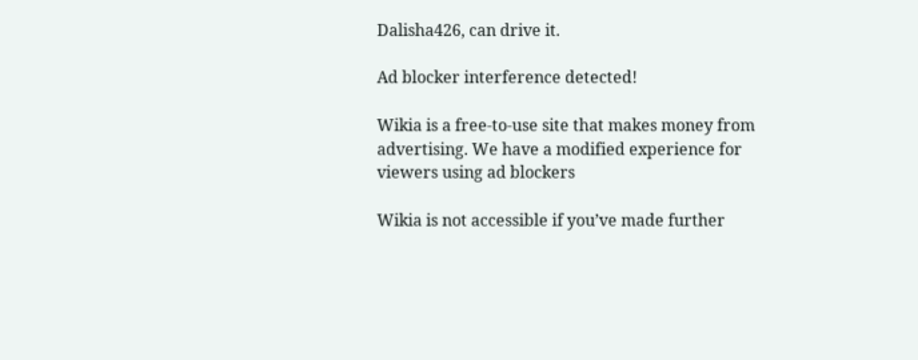Dalisha426, can drive it.

Ad blocker interference detected!

Wikia is a free-to-use site that makes money from advertising. We have a modified experience for viewers using ad blockers

Wikia is not accessible if you’ve made further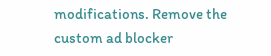modifications. Remove the custom ad blocker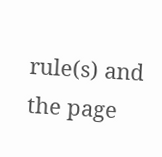rule(s) and the page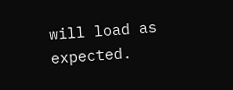will load as expected.